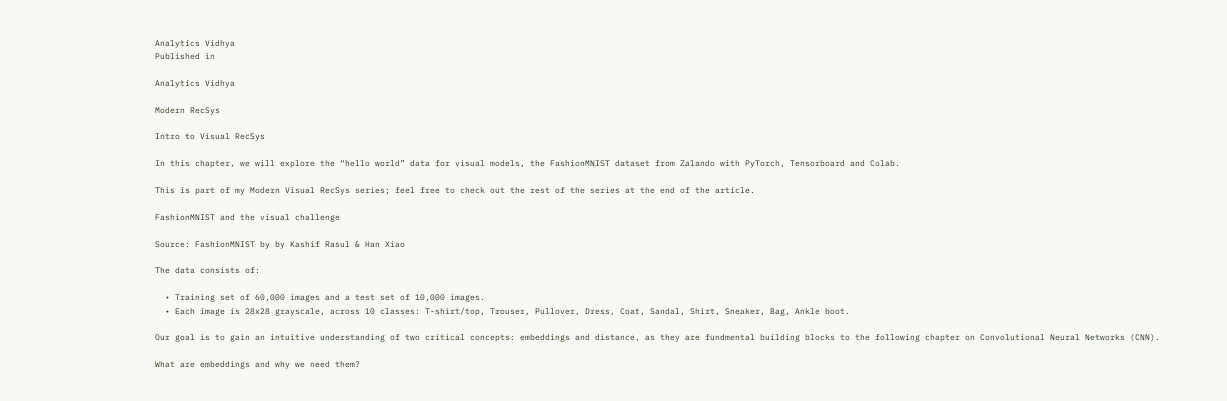Analytics Vidhya
Published in

Analytics Vidhya

Modern RecSys

Intro to Visual RecSys

In this chapter, we will explore the “hello world” data for visual models, the FashionMNIST dataset from Zalando with PyTorch, Tensorboard and Colab.

This is part of my Modern Visual RecSys series; feel free to check out the rest of the series at the end of the article.

FashionMNIST and the visual challenge

Source: FashionMNIST by by Kashif Rasul & Han Xiao

The data consists of:

  • Training set of 60,000 images and a test set of 10,000 images.
  • Each image is 28x28 grayscale, across 10 classes: T-shirt/top, Trouser, Pullover, Dress, Coat, Sandal, Shirt, Sneaker, Bag, Ankle boot.

Our goal is to gain an intuitive understanding of two critical concepts: embeddings and distance, as they are fundmental building blocks to the following chapter on Convolutional Neural Networks (CNN).

What are embeddings and why we need them?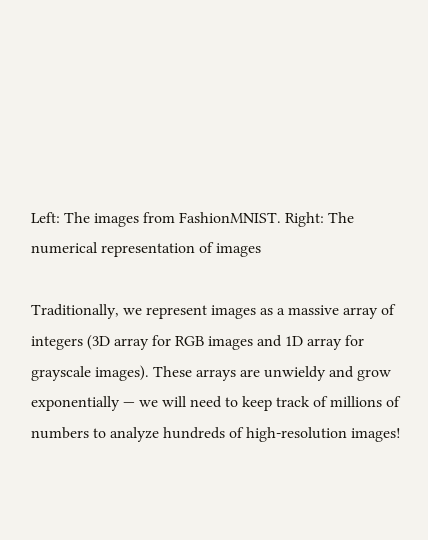Left: The images from FashionMNIST. Right: The numerical representation of images

Traditionally, we represent images as a massive array of integers (3D array for RGB images and 1D array for grayscale images). These arrays are unwieldy and grow exponentially — we will need to keep track of millions of numbers to analyze hundreds of high-resolution images!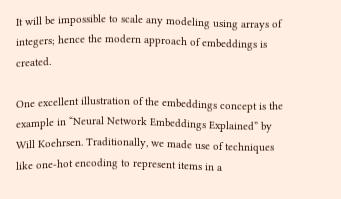It will be impossible to scale any modeling using arrays of integers; hence the modern approach of embeddings is created.

One excellent illustration of the embeddings concept is the example in “Neural Network Embeddings Explained” by Will Koehrsen. Traditionally, we made use of techniques like one-hot encoding to represent items in a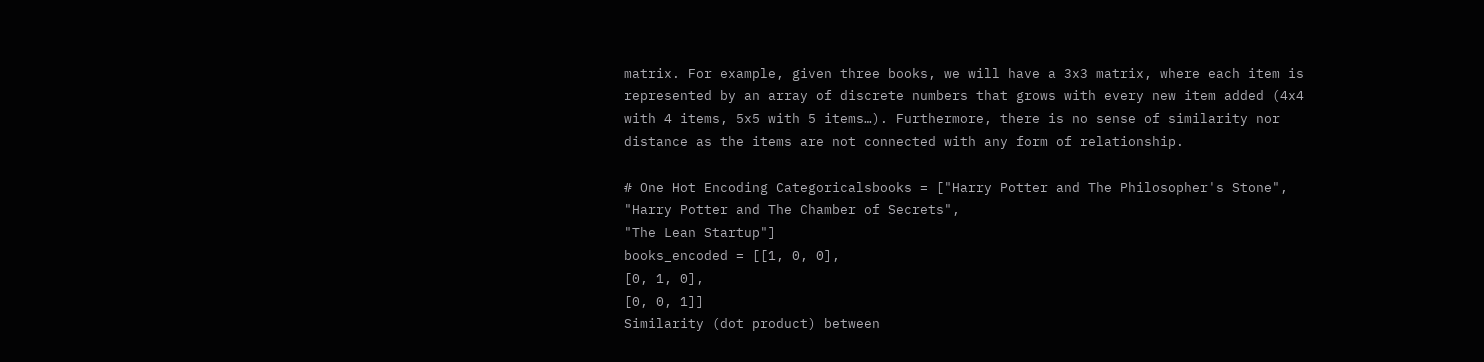matrix. For example, given three books, we will have a 3x3 matrix, where each item is represented by an array of discrete numbers that grows with every new item added (4x4 with 4 items, 5x5 with 5 items…). Furthermore, there is no sense of similarity nor distance as the items are not connected with any form of relationship.

# One Hot Encoding Categoricalsbooks = ["Harry Potter and The Philosopher's Stone",
"Harry Potter and The Chamber of Secrets",
"The Lean Startup"]
books_encoded = [[1, 0, 0],
[0, 1, 0],
[0, 0, 1]]
Similarity (dot product) between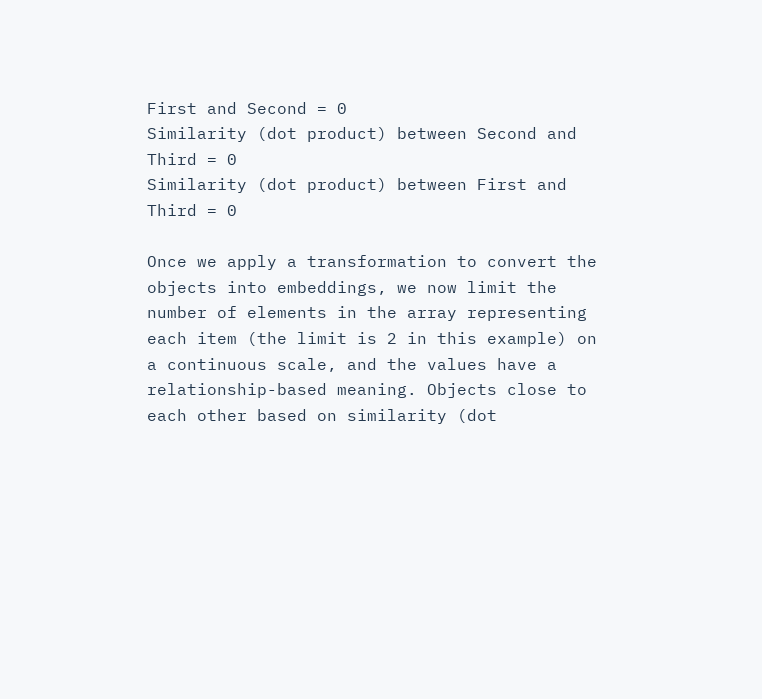First and Second = 0
Similarity (dot product) between Second and Third = 0
Similarity (dot product) between First and Third = 0

Once we apply a transformation to convert the objects into embeddings, we now limit the number of elements in the array representing each item (the limit is 2 in this example) on a continuous scale, and the values have a relationship-based meaning. Objects close to each other based on similarity (dot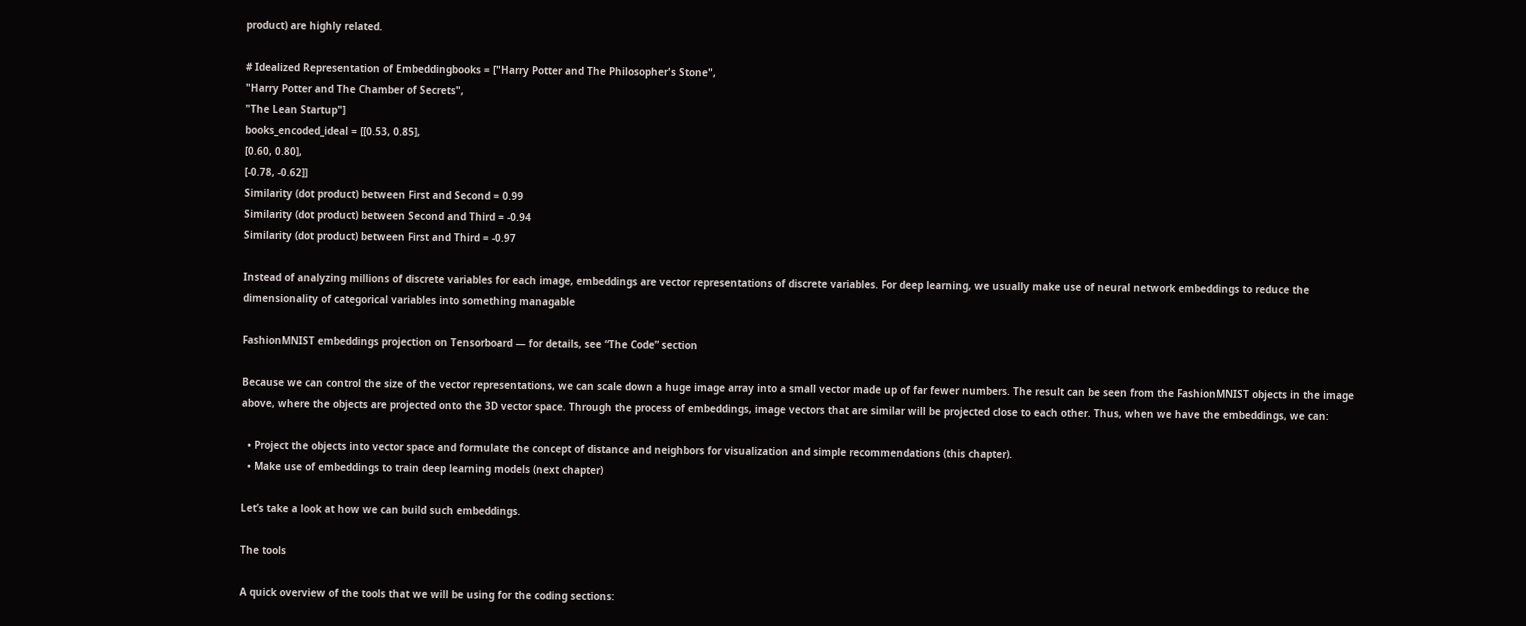product) are highly related.

# Idealized Representation of Embeddingbooks = ["Harry Potter and The Philosopher's Stone",
"Harry Potter and The Chamber of Secrets",
"The Lean Startup"]
books_encoded_ideal = [[0.53, 0.85],
[0.60, 0.80],
[-0.78, -0.62]]
Similarity (dot product) between First and Second = 0.99
Similarity (dot product) between Second and Third = -0.94
Similarity (dot product) between First and Third = -0.97

Instead of analyzing millions of discrete variables for each image, embeddings are vector representations of discrete variables. For deep learning, we usually make use of neural network embeddings to reduce the dimensionality of categorical variables into something managable

FashionMNIST embeddings projection on Tensorboard — for details, see “The Code” section

Because we can control the size of the vector representations, we can scale down a huge image array into a small vector made up of far fewer numbers. The result can be seen from the FashionMNIST objects in the image above, where the objects are projected onto the 3D vector space. Through the process of embeddings, image vectors that are similar will be projected close to each other. Thus, when we have the embeddings, we can:

  • Project the objects into vector space and formulate the concept of distance and neighbors for visualization and simple recommendations (this chapter).
  • Make use of embeddings to train deep learning models (next chapter)

Let’s take a look at how we can build such embeddings.

The tools

A quick overview of the tools that we will be using for the coding sections: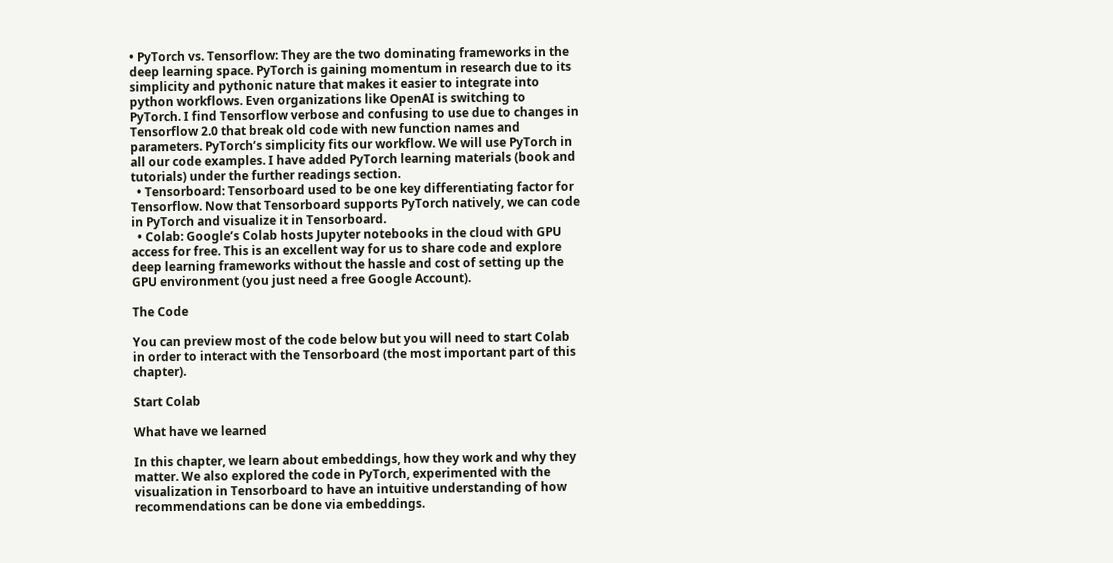• PyTorch vs. Tensorflow: They are the two dominating frameworks in the deep learning space. PyTorch is gaining momentum in research due to its simplicity and pythonic nature that makes it easier to integrate into python workflows. Even organizations like OpenAI is switching to PyTorch. I find Tensorflow verbose and confusing to use due to changes in Tensorflow 2.0 that break old code with new function names and parameters. PyTorch’s simplicity fits our workflow. We will use PyTorch in all our code examples. I have added PyTorch learning materials (book and tutorials) under the further readings section.
  • Tensorboard: Tensorboard used to be one key differentiating factor for Tensorflow. Now that Tensorboard supports PyTorch natively, we can code in PyTorch and visualize it in Tensorboard.
  • Colab: Google’s Colab hosts Jupyter notebooks in the cloud with GPU access for free. This is an excellent way for us to share code and explore deep learning frameworks without the hassle and cost of setting up the GPU environment (you just need a free Google Account).

The Code

You can preview most of the code below but you will need to start Colab in order to interact with the Tensorboard (the most important part of this chapter).

Start Colab

What have we learned

In this chapter, we learn about embeddings, how they work and why they matter. We also explored the code in PyTorch, experimented with the visualization in Tensorboard to have an intuitive understanding of how recommendations can be done via embeddings.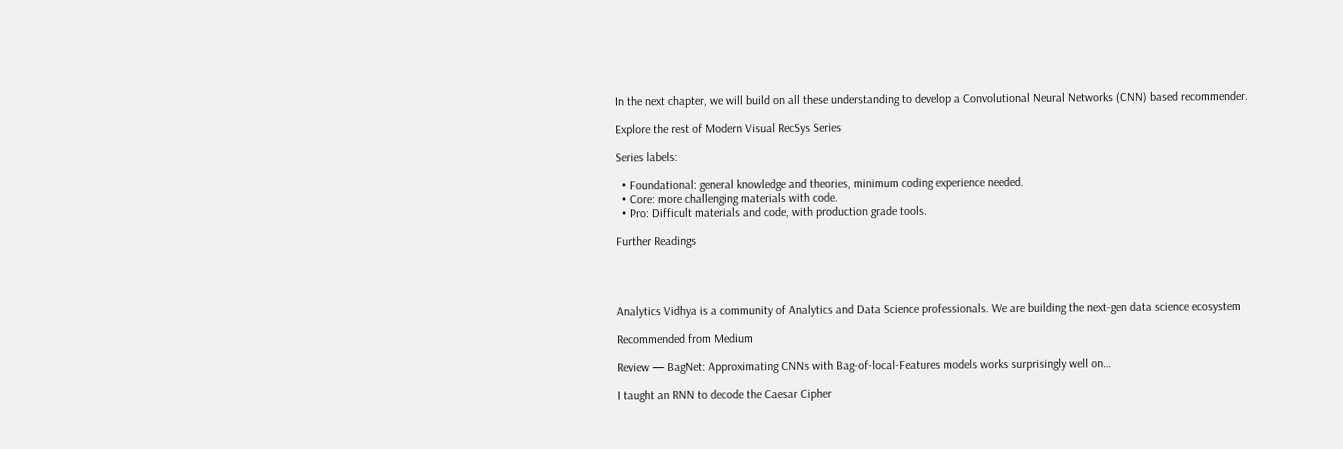In the next chapter, we will build on all these understanding to develop a Convolutional Neural Networks (CNN) based recommender.

Explore the rest of Modern Visual RecSys Series

Series labels:

  • Foundational: general knowledge and theories, minimum coding experience needed.
  • Core: more challenging materials with code.
  • Pro: Difficult materials and code, with production grade tools.

Further Readings




Analytics Vidhya is a community of Analytics and Data Science professionals. We are building the next-gen data science ecosystem

Recommended from Medium

Review — BagNet: Approximating CNNs with Bag-of-local-Features models works surprisingly well on…

I taught an RNN to decode the Caesar Cipher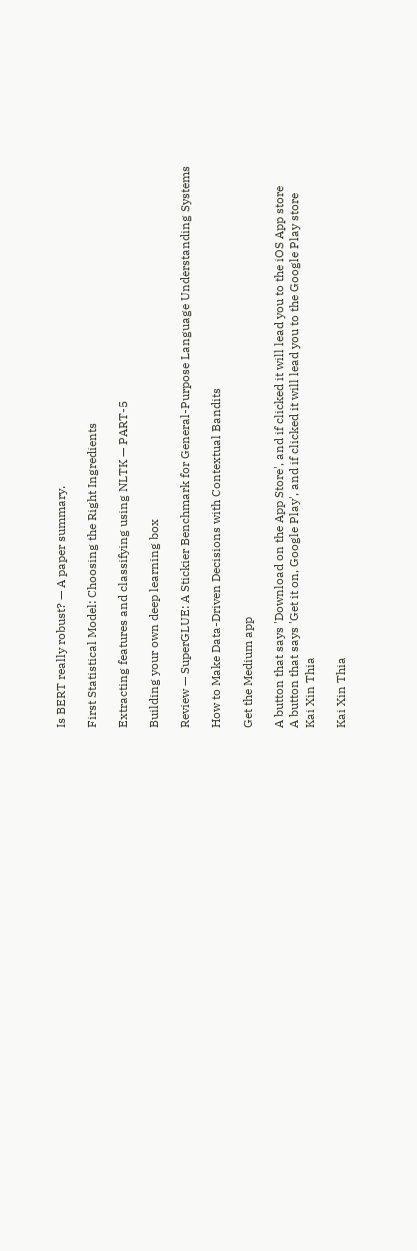Is BERT really robust? — A paper summary.

First Statistical Model: Choosing the Right Ingredients

Extracting features and classifying using NLTK — PART-5

Building your own deep learning box

Review — SuperGLUE: A Stickier Benchmark for General-Purpose Language Understanding Systems

How to Make Data-Driven Decisions with Contextual Bandits

Get the Medium app

A button that says 'Download on the App Store', and if clicked it will lead you to the iOS App store
A button that says 'Get it on, Google Play', and if clicked it will lead you to the Google Play store
Kai Xin Thia

Kai Xin Thia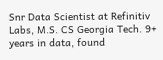Snr Data Scientist at Refinitiv Labs, M.S. CS Georgia Tech. 9+ years in data, found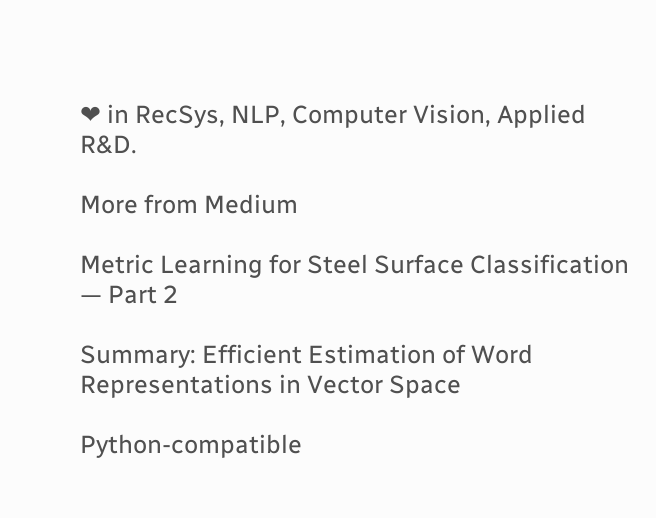❤ in RecSys, NLP, Computer Vision, Applied R&D.

More from Medium

Metric Learning for Steel Surface Classification — Part 2

Summary: Efficient Estimation of Word Representations in Vector Space

Python-compatible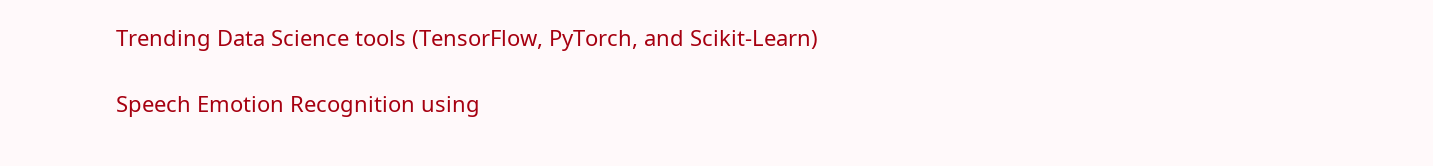Trending Data Science tools (TensorFlow, PyTorch, and Scikit-Learn)

Speech Emotion Recognition using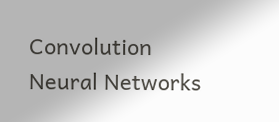Convolution Neural Networks